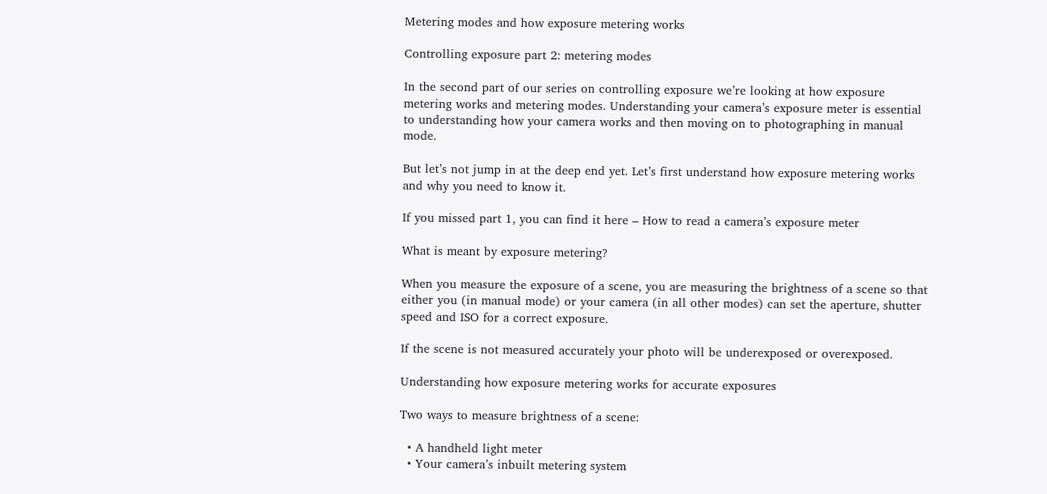Metering modes and how exposure metering works

Controlling exposure part 2: metering modes

In the second part of our series on controlling exposure we’re looking at how exposure metering works and metering modes. Understanding your camera’s exposure meter is essential to understanding how your camera works and then moving on to photographing in manual mode.

But let’s not jump in at the deep end yet. Let’s first understand how exposure metering works and why you need to know it.

If you missed part 1, you can find it here – How to read a camera’s exposure meter

What is meant by exposure metering?

When you measure the exposure of a scene, you are measuring the brightness of a scene so that either you (in manual mode) or your camera (in all other modes) can set the aperture, shutter speed and ISO for a correct exposure.

If the scene is not measured accurately your photo will be underexposed or overexposed.

Understanding how exposure metering works for accurate exposures

Two ways to measure brightness of a scene:

  • A handheld light meter
  • Your camera’s inbuilt metering system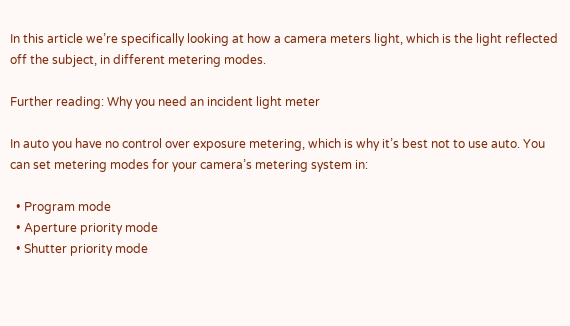In this article we’re specifically looking at how a camera meters light, which is the light reflected off the subject, in different metering modes.

Further reading: Why you need an incident light meter

In auto you have no control over exposure metering, which is why it’s best not to use auto. You can set metering modes for your camera’s metering system in:

  • Program mode
  • Aperture priority mode
  • Shutter priority mode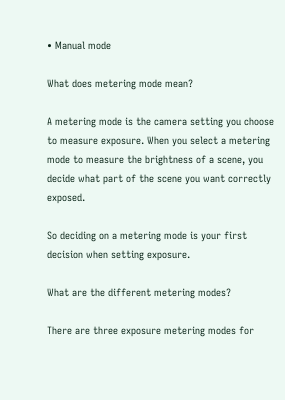• Manual mode

What does metering mode mean?

A metering mode is the camera setting you choose to measure exposure. When you select a metering mode to measure the brightness of a scene, you decide what part of the scene you want correctly exposed.

So deciding on a metering mode is your first decision when setting exposure.

What are the different metering modes?

There are three exposure metering modes for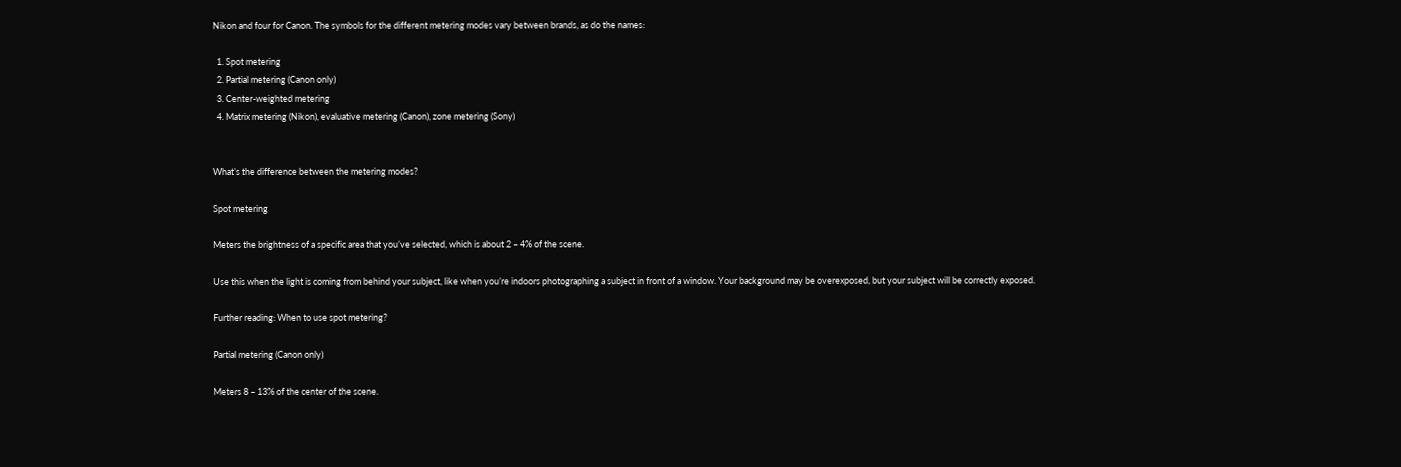Nikon and four for Canon. The symbols for the different metering modes vary between brands, as do the names:

  1. Spot metering
  2. Partial metering (Canon only)
  3. Center-weighted metering
  4. Matrix metering (Nikon), evaluative metering (Canon), zone metering (Sony)


What’s the difference between the metering modes?

Spot metering

Meters the brightness of a specific area that you’ve selected, which is about 2 – 4% of the scene.

Use this when the light is coming from behind your subject, like when you’re indoors photographing a subject in front of a window. Your background may be overexposed, but your subject will be correctly exposed.

Further reading: When to use spot metering?

Partial metering (Canon only)

Meters 8 – 13% of the center of the scene.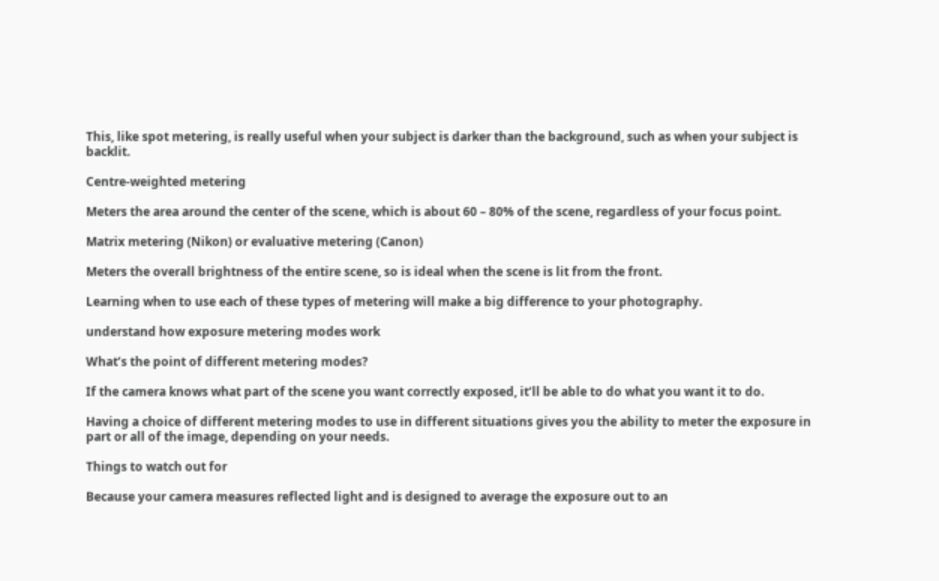This, like spot metering, is really useful when your subject is darker than the background, such as when your subject is backlit.

Centre-weighted metering

Meters the area around the center of the scene, which is about 60 – 80% of the scene, regardless of your focus point.

Matrix metering (Nikon) or evaluative metering (Canon)

Meters the overall brightness of the entire scene, so is ideal when the scene is lit from the front.

Learning when to use each of these types of metering will make a big difference to your photography.

understand how exposure metering modes work

What’s the point of different metering modes?

If the camera knows what part of the scene you want correctly exposed, it’ll be able to do what you want it to do.

Having a choice of different metering modes to use in different situations gives you the ability to meter the exposure in part or all of the image, depending on your needs.

Things to watch out for

Because your camera measures reflected light and is designed to average the exposure out to an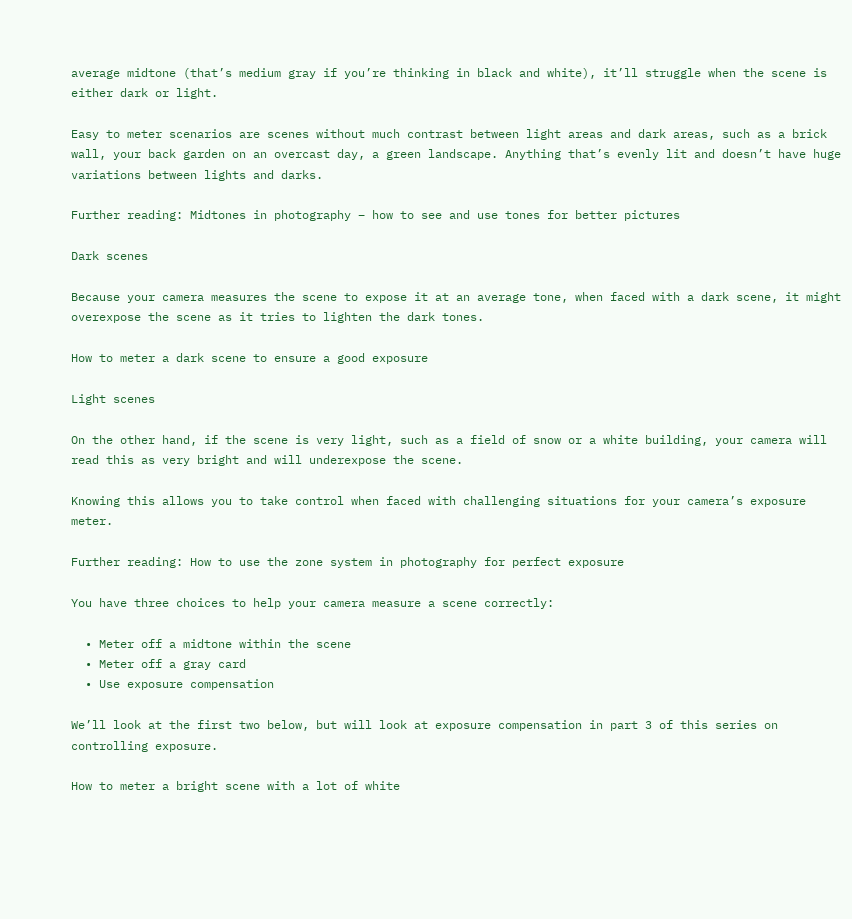average midtone (that’s medium gray if you’re thinking in black and white), it’ll struggle when the scene is either dark or light.

Easy to meter scenarios are scenes without much contrast between light areas and dark areas, such as a brick wall, your back garden on an overcast day, a green landscape. Anything that’s evenly lit and doesn’t have huge variations between lights and darks.

Further reading: Midtones in photography – how to see and use tones for better pictures

Dark scenes

Because your camera measures the scene to expose it at an average tone, when faced with a dark scene, it might overexpose the scene as it tries to lighten the dark tones.

How to meter a dark scene to ensure a good exposure

Light scenes

On the other hand, if the scene is very light, such as a field of snow or a white building, your camera will read this as very bright and will underexpose the scene.

Knowing this allows you to take control when faced with challenging situations for your camera’s exposure meter.

Further reading: How to use the zone system in photography for perfect exposure

You have three choices to help your camera measure a scene correctly:

  • Meter off a midtone within the scene
  • Meter off a gray card
  • Use exposure compensation

We’ll look at the first two below, but will look at exposure compensation in part 3 of this series on controlling exposure.

How to meter a bright scene with a lot of white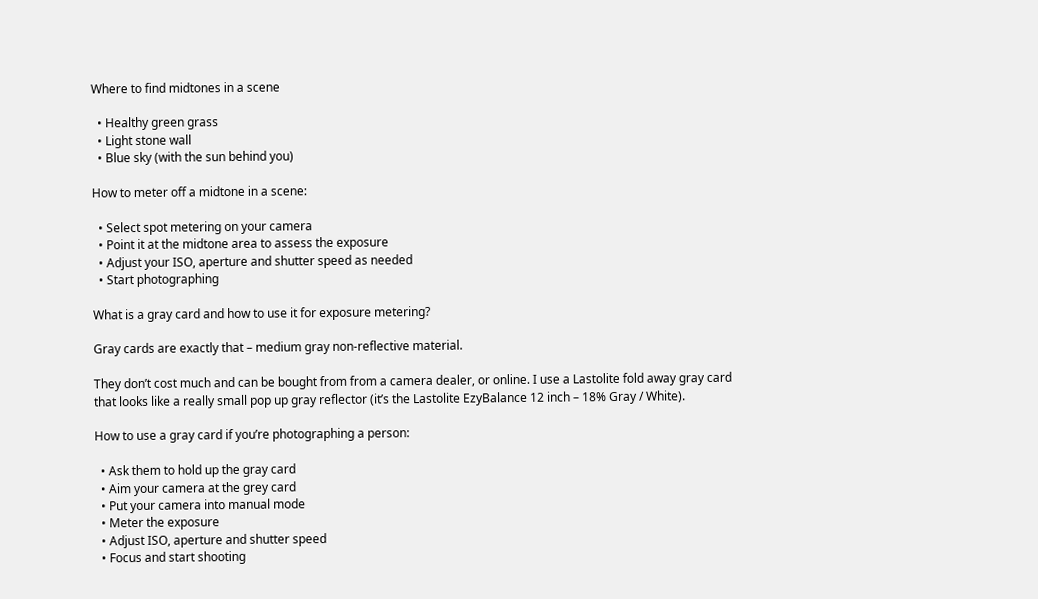Where to find midtones in a scene

  • Healthy green grass
  • Light stone wall
  • Blue sky (with the sun behind you)

How to meter off a midtone in a scene:

  • Select spot metering on your camera
  • Point it at the midtone area to assess the exposure
  • Adjust your ISO, aperture and shutter speed as needed
  • Start photographing

What is a gray card and how to use it for exposure metering?

Gray cards are exactly that – medium gray non-reflective material.

They don’t cost much and can be bought from from a camera dealer, or online. I use a Lastolite fold away gray card that looks like a really small pop up gray reflector (it’s the Lastolite EzyBalance 12 inch – 18% Gray / White).

How to use a gray card if you’re photographing a person:

  • Ask them to hold up the gray card
  • Aim your camera at the grey card
  • Put your camera into manual mode
  • Meter the exposure
  • Adjust ISO, aperture and shutter speed
  • Focus and start shooting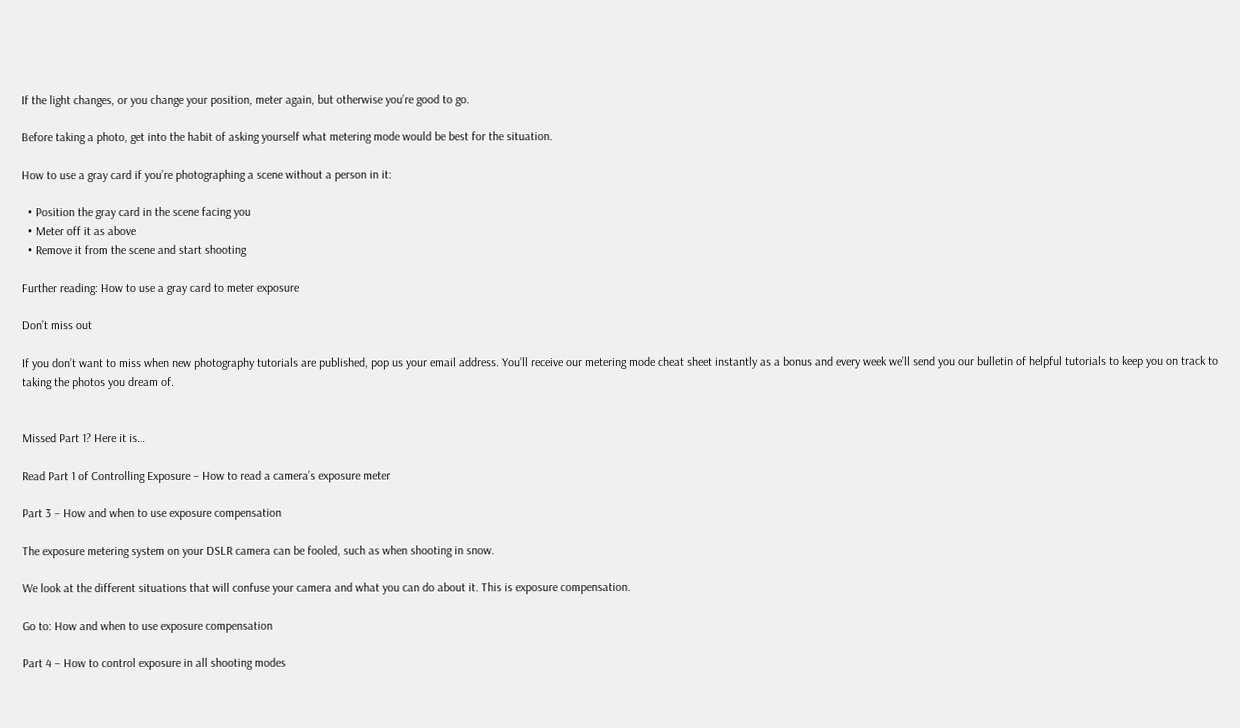If the light changes, or you change your position, meter again, but otherwise you’re good to go.

Before taking a photo, get into the habit of asking yourself what metering mode would be best for the situation.

How to use a gray card if you’re photographing a scene without a person in it:

  • Position the gray card in the scene facing you
  • Meter off it as above
  • Remove it from the scene and start shooting

Further reading: How to use a gray card to meter exposure

Don’t miss out

If you don’t want to miss when new photography tutorials are published, pop us your email address. You’ll receive our metering mode cheat sheet instantly as a bonus and every week we’ll send you our bulletin of helpful tutorials to keep you on track to taking the photos you dream of.


Missed Part 1? Here it is…

Read Part 1 of Controlling Exposure – How to read a camera’s exposure meter

Part 3 – How and when to use exposure compensation

The exposure metering system on your DSLR camera can be fooled, such as when shooting in snow.

We look at the different situations that will confuse your camera and what you can do about it. This is exposure compensation.

Go to: How and when to use exposure compensation

Part 4 – How to control exposure in all shooting modes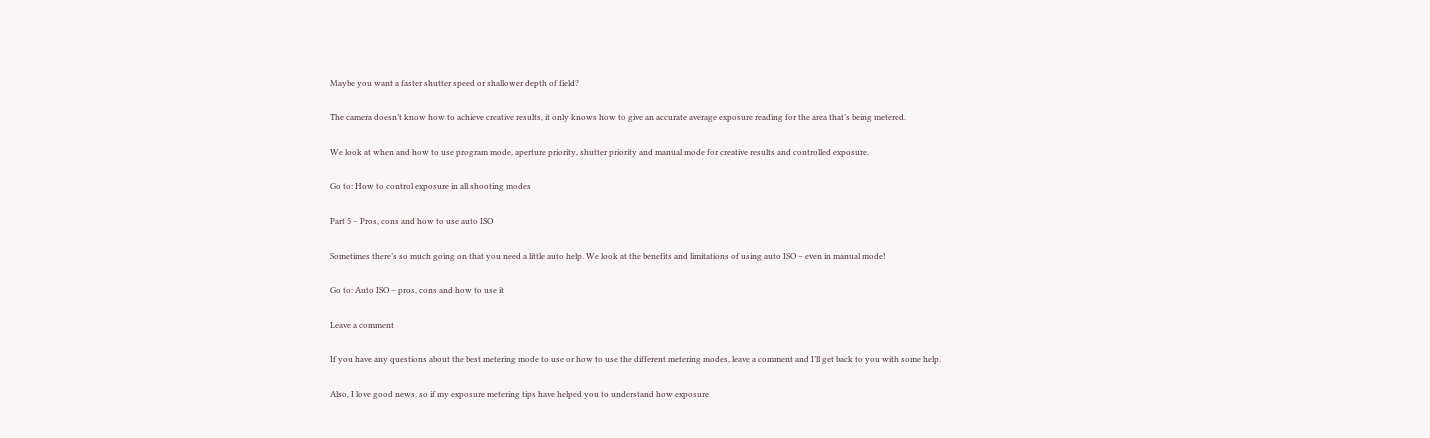Maybe you want a faster shutter speed or shallower depth of field?

The camera doesn’t know how to achieve creative results, it only knows how to give an accurate average exposure reading for the area that’s being metered.

We look at when and how to use program mode, aperture priority, shutter priority and manual mode for creative results and controlled exposure.

Go to: How to control exposure in all shooting modes

Part 5 – Pros, cons and how to use auto ISO

Sometimes there’s so much going on that you need a little auto help. We look at the benefits and limitations of using auto ISO – even in manual mode!

Go to: Auto ISO – pros, cons and how to use it

Leave a comment

If you have any questions about the best metering mode to use or how to use the different metering modes, leave a comment and I’ll get back to you with some help.

Also, I love good news, so if my exposure metering tips have helped you to understand how exposure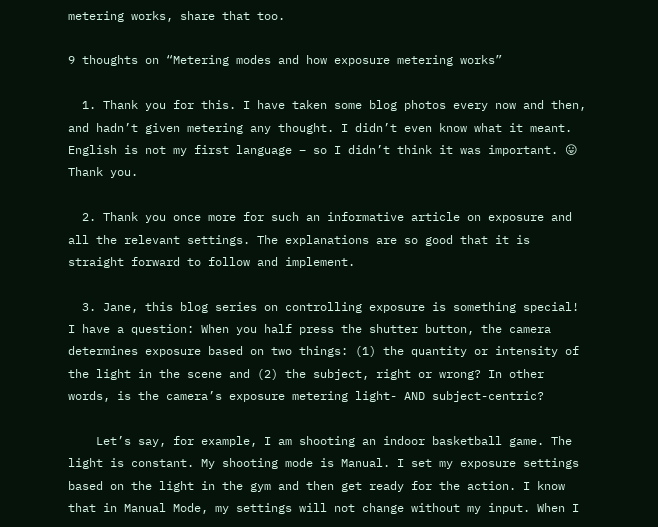metering works, share that too.

9 thoughts on “Metering modes and how exposure metering works”

  1. Thank you for this. I have taken some blog photos every now and then, and hadn’t given metering any thought. I didn’t even know what it meant. English is not my first language – so I didn’t think it was important. 😛 Thank you.

  2. Thank you once more for such an informative article on exposure and all the relevant settings. The explanations are so good that it is straight forward to follow and implement.

  3. Jane, this blog series on controlling exposure is something special! I have a question: When you half press the shutter button, the camera determines exposure based on two things: (1) the quantity or intensity of the light in the scene and (2) the subject, right or wrong? In other words, is the camera’s exposure metering light- AND subject-centric?

    Let’s say, for example, I am shooting an indoor basketball game. The light is constant. My shooting mode is Manual. I set my exposure settings based on the light in the gym and then get ready for the action. I know that in Manual Mode, my settings will not change without my input. When I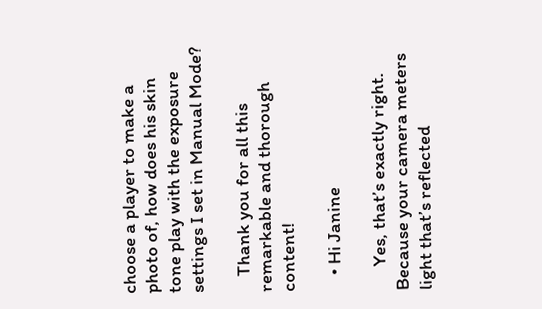choose a player to make a photo of, how does his skin tone play with the exposure settings I set in Manual Mode?

    Thank you for all this remarkable and thorough content!

    • Hi Janine

      Yes, that’s exactly right. Because your camera meters light that’s reflected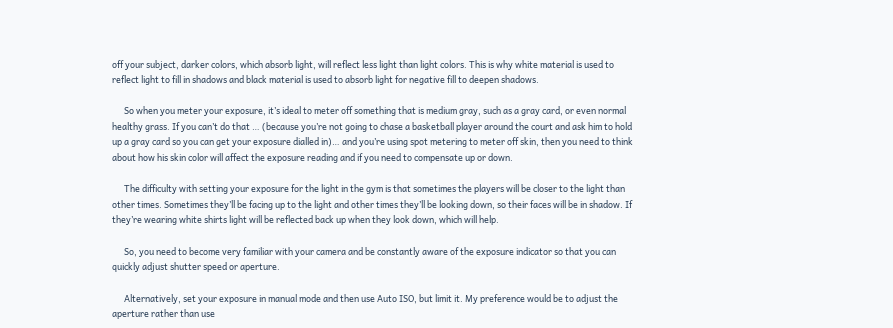off your subject, darker colors, which absorb light, will reflect less light than light colors. This is why white material is used to reflect light to fill in shadows and black material is used to absorb light for negative fill to deepen shadows.

      So when you meter your exposure, it’s ideal to meter off something that is medium gray, such as a gray card, or even normal healthy grass. If you can’t do that … (because you’re not going to chase a basketball player around the court and ask him to hold up a gray card so you can get your exposure dialled in)… and you’re using spot metering to meter off skin, then you need to think about how his skin color will affect the exposure reading and if you need to compensate up or down.

      The difficulty with setting your exposure for the light in the gym is that sometimes the players will be closer to the light than other times. Sometimes they’ll be facing up to the light and other times they’ll be looking down, so their faces will be in shadow. If they’re wearing white shirts light will be reflected back up when they look down, which will help.

      So, you need to become very familiar with your camera and be constantly aware of the exposure indicator so that you can quickly adjust shutter speed or aperture.

      Alternatively, set your exposure in manual mode and then use Auto ISO, but limit it. My preference would be to adjust the aperture rather than use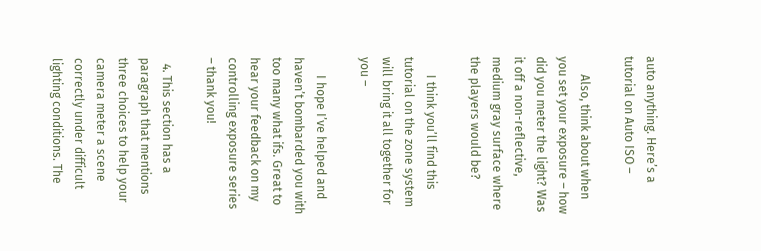auto anything. Here’s a tutorial on Auto ISO –

      Also, think about when you set your exposure – how did you meter the light? Was it off a non-reflective, medium gray surface where the players would be?

      I think you’ll find this tutorial on the zone system will bring it all together for you –

      I hope I’ve helped and haven’t bombarded you with too many what ifs. Great to hear your feedback on my controlling exposure series – thank you!

  4. This section has a paragraph that mentions three choices to help your camera meter a scene correctly under difficult lighting conditions. The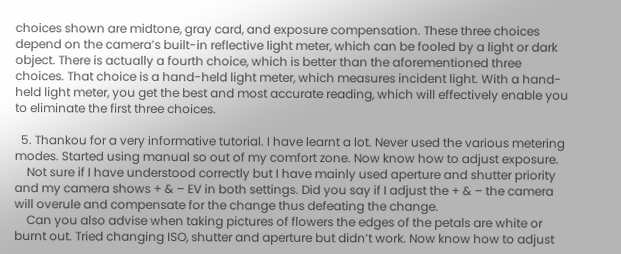choices shown are midtone, gray card, and exposure compensation. These three choices depend on the camera’s built-in reflective light meter, which can be fooled by a light or dark object. There is actually a fourth choice, which is better than the aforementioned three choices. That choice is a hand-held light meter, which measures incident light. With a hand-held light meter, you get the best and most accurate reading, which will effectively enable you to eliminate the first three choices.

  5. Thankou for a very informative tutorial. I have learnt a lot. Never used the various metering modes. Started using manual so out of my comfort zone. Now know how to adjust exposure.
    Not sure if I have understood correctly but I have mainly used aperture and shutter priority and my camera shows + & – EV in both settings. Did you say if I adjust the + & – the camera will overule and compensate for the change thus defeating the change.
    Can you also advise when taking pictures of flowers the edges of the petals are white or burnt out. Tried changing ISO, shutter and aperture but didn’t work. Now know how to adjust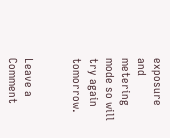exposure and metering mode so will try again tomorrow.


Leave a Comment